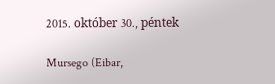2015. október 30., péntek

Mursego (Eibar,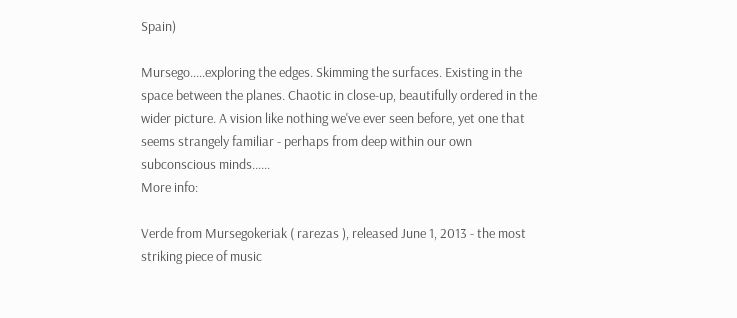Spain)

Mursego.....exploring the edges. Skimming the surfaces. Existing in the space between the planes. Chaotic in close-up, beautifully ordered in the wider picture. A vision like nothing we've ever seen before, yet one that seems strangely familiar - perhaps from deep within our own subconscious minds......
More info:

Verde from Mursegokeriak ( rarezas ), released June 1, 2013 - the most striking piece of music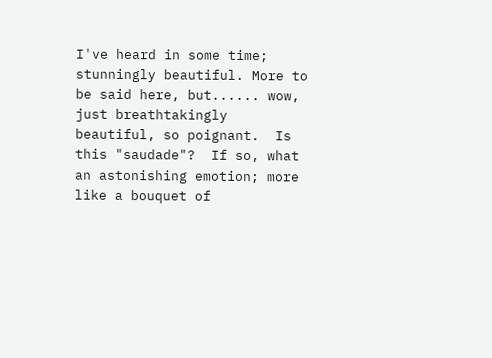I've heard in some time; stunningly beautiful. More to be said here, but...... wow, just breathtakingly beautiful, so poignant.  Is this "saudade"?  If so, what an astonishing emotion; more like a bouquet of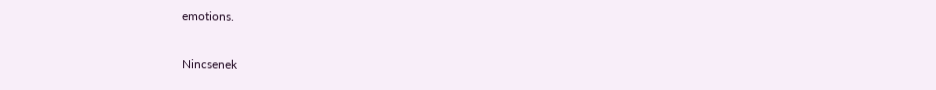emotions.

Nincsenek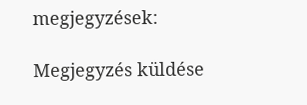megjegyzések:

Megjegyzés küldése